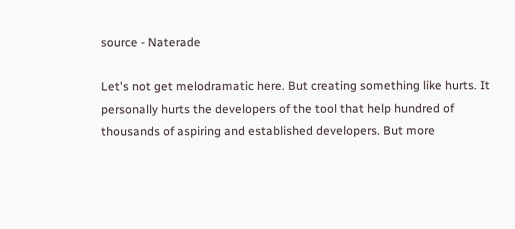source - Naterade

Let's not get melodramatic here. But creating something like hurts. It personally hurts the developers of the tool that help hundred of thousands of aspiring and established developers. But more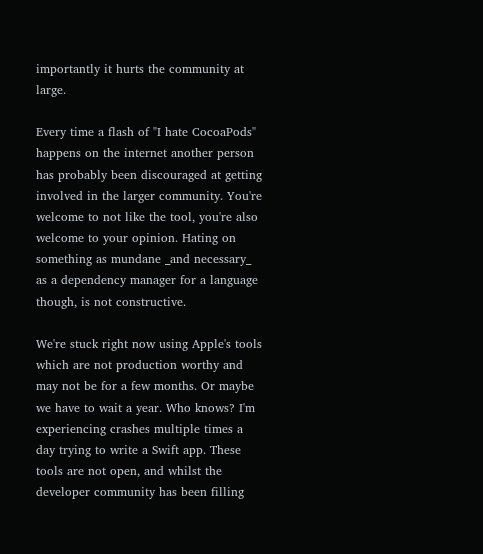importantly it hurts the community at large.

Every time a flash of "I hate CocoaPods" happens on the internet another person has probably been discouraged at getting involved in the larger community. You're welcome to not like the tool, you're also welcome to your opinion. Hating on something as mundane _and necessary_ as a dependency manager for a language though, is not constructive.

We're stuck right now using Apple's tools which are not production worthy and may not be for a few months. Or maybe we have to wait a year. Who knows? I'm experiencing crashes multiple times a day trying to write a Swift app. These tools are not open, and whilst the developer community has been filling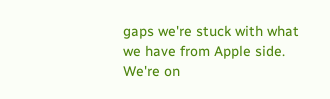gaps we're stuck with what we have from Apple side. We're on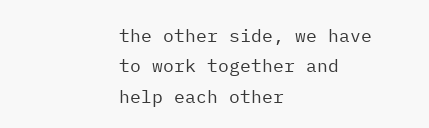the other side, we have to work together and help each other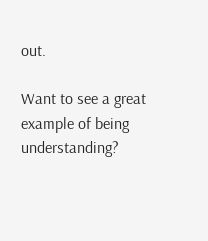out.

Want to see a great example of being understanding?